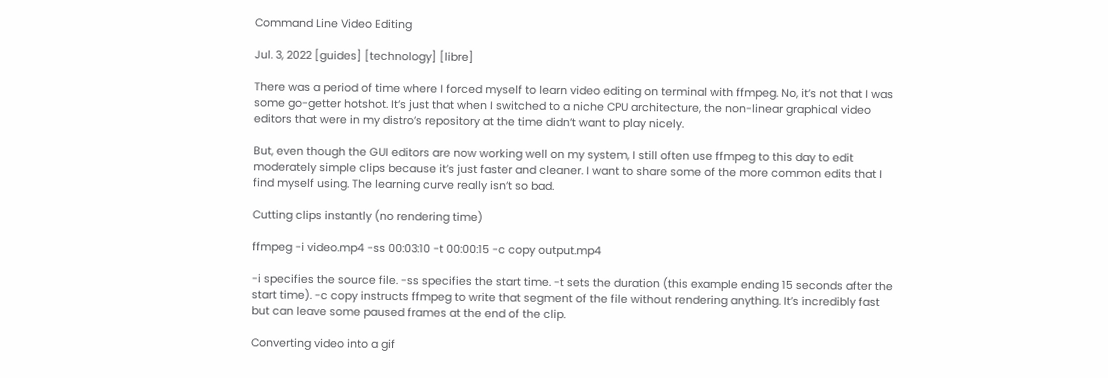Command Line Video Editing

Jul. 3, 2022 [guides] [technology] [libre]

There was a period of time where I forced myself to learn video editing on terminal with ffmpeg. No, it’s not that I was some go-getter hotshot. It’s just that when I switched to a niche CPU architecture, the non-linear graphical video editors that were in my distro’s repository at the time didn’t want to play nicely.

But, even though the GUI editors are now working well on my system, I still often use ffmpeg to this day to edit moderately simple clips because it’s just faster and cleaner. I want to share some of the more common edits that I find myself using. The learning curve really isn’t so bad.

Cutting clips instantly (no rendering time)

ffmpeg -i video.mp4 -ss 00:03:10 -t 00:00:15 -c copy output.mp4

-i specifies the source file. -ss specifies the start time. -t sets the duration (this example ending 15 seconds after the start time). -c copy instructs ffmpeg to write that segment of the file without rendering anything. It’s incredibly fast but can leave some paused frames at the end of the clip.

Converting video into a gif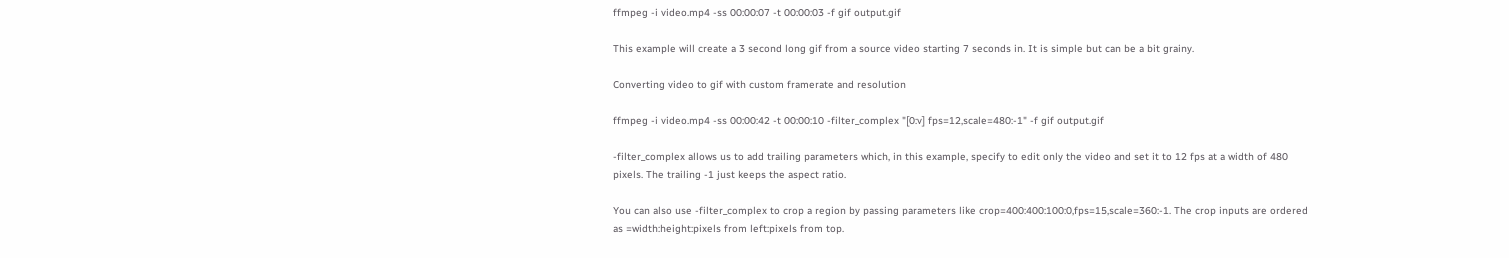ffmpeg -i video.mp4 -ss 00:00:07 -t 00:00:03 -f gif output.gif

This example will create a 3 second long gif from a source video starting 7 seconds in. It is simple but can be a bit grainy.

Converting video to gif with custom framerate and resolution

ffmpeg -i video.mp4 -ss 00:00:42 -t 00:00:10 -filter_complex "[0:v] fps=12,scale=480:-1" -f gif output.gif

-filter_complex allows us to add trailing parameters which, in this example, specify to edit only the video and set it to 12 fps at a width of 480 pixels. The trailing -1 just keeps the aspect ratio.

You can also use -filter_complex to crop a region by passing parameters like crop=400:400:100:0,fps=15,scale=360:-1. The crop inputs are ordered as =width:height:pixels from left:pixels from top.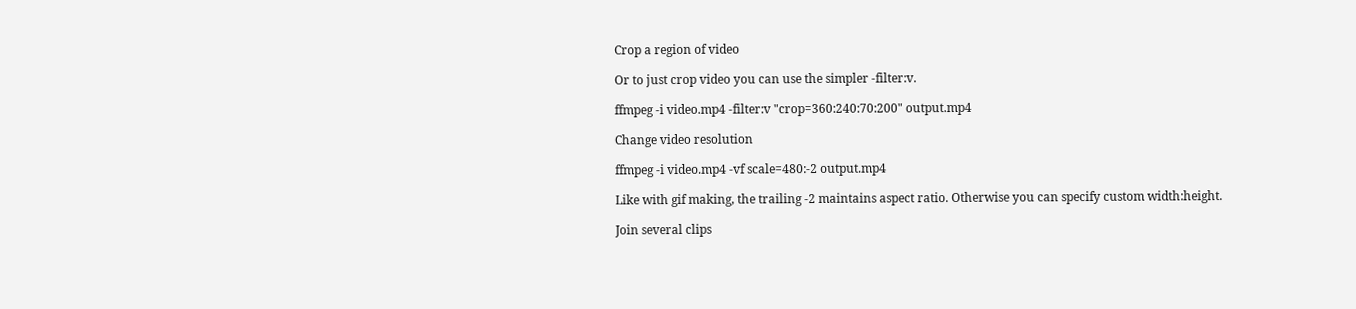Crop a region of video

Or to just crop video you can use the simpler -filter:v.

ffmpeg -i video.mp4 -filter:v "crop=360:240:70:200" output.mp4

Change video resolution

ffmpeg -i video.mp4 -vf scale=480:-2 output.mp4

Like with gif making, the trailing -2 maintains aspect ratio. Otherwise you can specify custom width:height.

Join several clips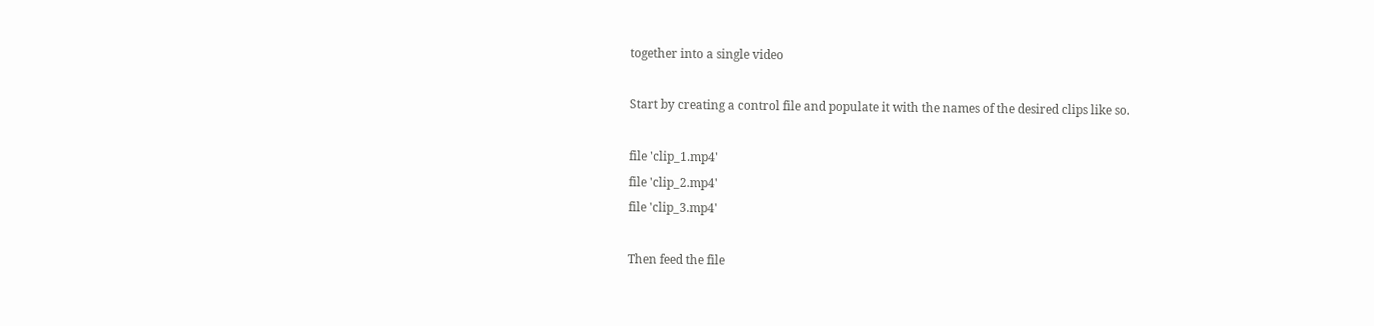together into a single video

Start by creating a control file and populate it with the names of the desired clips like so.

file 'clip_1.mp4'
file 'clip_2.mp4'
file 'clip_3.mp4'

Then feed the file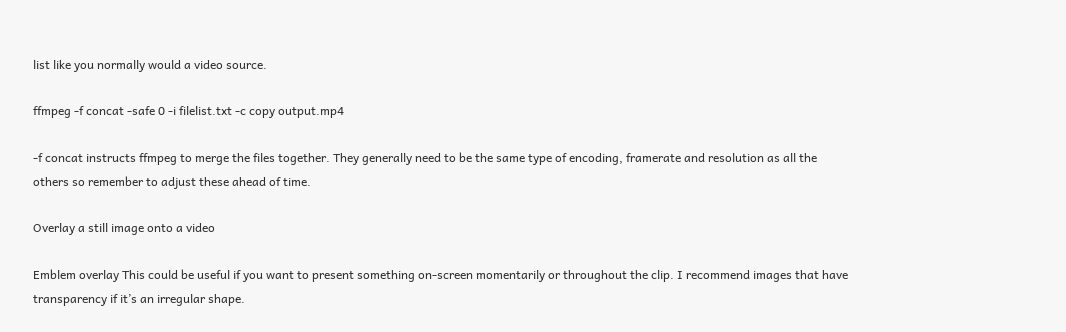list like you normally would a video source.

ffmpeg -f concat -safe 0 -i filelist.txt -c copy output.mp4

-f concat instructs ffmpeg to merge the files together. They generally need to be the same type of encoding, framerate and resolution as all the others so remember to adjust these ahead of time.

Overlay a still image onto a video

Emblem overlay This could be useful if you want to present something on-screen momentarily or throughout the clip. I recommend images that have transparency if it’s an irregular shape.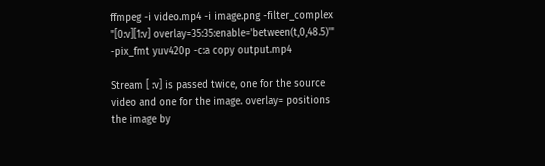ffmpeg -i video.mp4 -i image.png -filter_complex "[0:v][1:v] overlay=35:35:enable='between(t,0,48.5)'" -pix_fmt yuv420p -c:a copy output.mp4

Stream [ :v] is passed twice, one for the source video and one for the image. overlay= positions the image by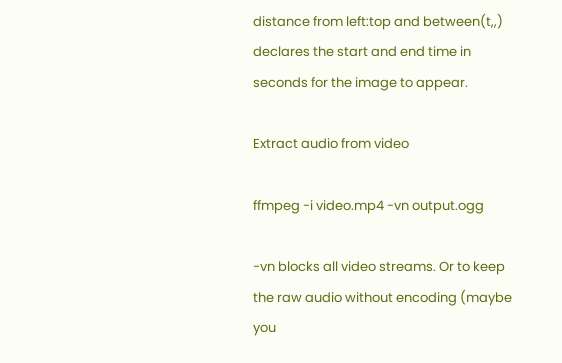distance from left:top and between(t,,) declares the start and end time in seconds for the image to appear.

Extract audio from video

ffmpeg -i video.mp4 -vn output.ogg

-vn blocks all video streams. Or to keep the raw audio without encoding (maybe you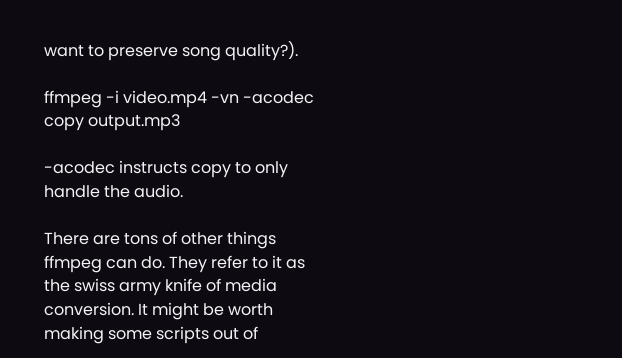want to preserve song quality?).

ffmpeg -i video.mp4 -vn -acodec copy output.mp3

-acodec instructs copy to only handle the audio.

There are tons of other things ffmpeg can do. They refer to it as the swiss army knife of media conversion. It might be worth making some scripts out of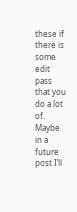these if there is some edit pass that you do a lot of. Maybe in a future post I’ll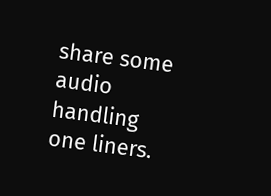share some audio handling one liners.